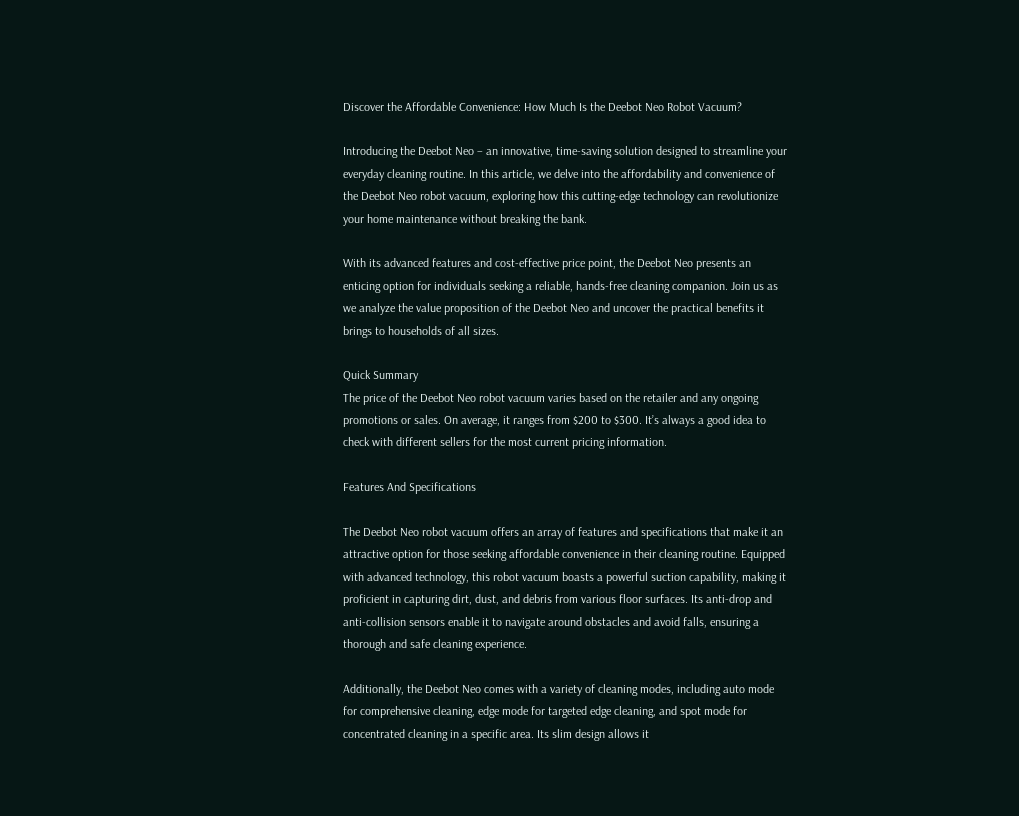Discover the Affordable Convenience: How Much Is the Deebot Neo Robot Vacuum?

Introducing the Deebot Neo – an innovative, time-saving solution designed to streamline your everyday cleaning routine. In this article, we delve into the affordability and convenience of the Deebot Neo robot vacuum, exploring how this cutting-edge technology can revolutionize your home maintenance without breaking the bank.

With its advanced features and cost-effective price point, the Deebot Neo presents an enticing option for individuals seeking a reliable, hands-free cleaning companion. Join us as we analyze the value proposition of the Deebot Neo and uncover the practical benefits it brings to households of all sizes.

Quick Summary
The price of the Deebot Neo robot vacuum varies based on the retailer and any ongoing promotions or sales. On average, it ranges from $200 to $300. It’s always a good idea to check with different sellers for the most current pricing information.

Features And Specifications

The Deebot Neo robot vacuum offers an array of features and specifications that make it an attractive option for those seeking affordable convenience in their cleaning routine. Equipped with advanced technology, this robot vacuum boasts a powerful suction capability, making it proficient in capturing dirt, dust, and debris from various floor surfaces. Its anti-drop and anti-collision sensors enable it to navigate around obstacles and avoid falls, ensuring a thorough and safe cleaning experience.

Additionally, the Deebot Neo comes with a variety of cleaning modes, including auto mode for comprehensive cleaning, edge mode for targeted edge cleaning, and spot mode for concentrated cleaning in a specific area. Its slim design allows it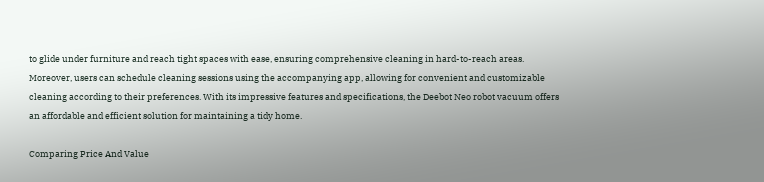to glide under furniture and reach tight spaces with ease, ensuring comprehensive cleaning in hard-to-reach areas. Moreover, users can schedule cleaning sessions using the accompanying app, allowing for convenient and customizable cleaning according to their preferences. With its impressive features and specifications, the Deebot Neo robot vacuum offers an affordable and efficient solution for maintaining a tidy home.

Comparing Price And Value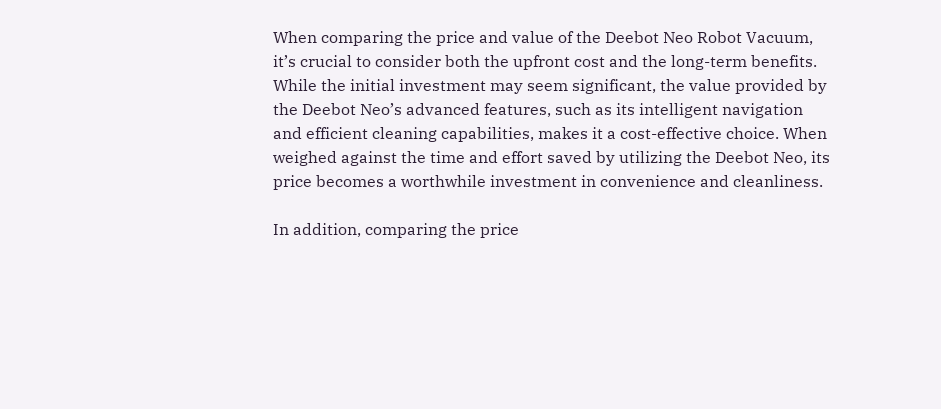When comparing the price and value of the Deebot Neo Robot Vacuum, it’s crucial to consider both the upfront cost and the long-term benefits. While the initial investment may seem significant, the value provided by the Deebot Neo’s advanced features, such as its intelligent navigation and efficient cleaning capabilities, makes it a cost-effective choice. When weighed against the time and effort saved by utilizing the Deebot Neo, its price becomes a worthwhile investment in convenience and cleanliness.

In addition, comparing the price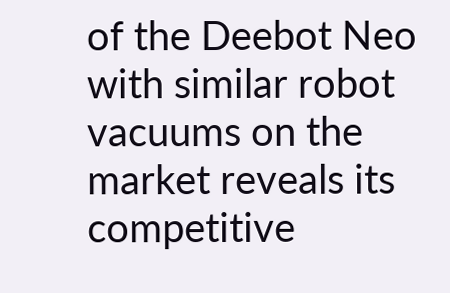of the Deebot Neo with similar robot vacuums on the market reveals its competitive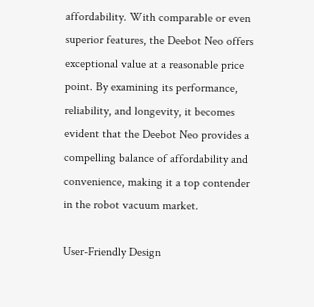affordability. With comparable or even superior features, the Deebot Neo offers exceptional value at a reasonable price point. By examining its performance, reliability, and longevity, it becomes evident that the Deebot Neo provides a compelling balance of affordability and convenience, making it a top contender in the robot vacuum market.

User-Friendly Design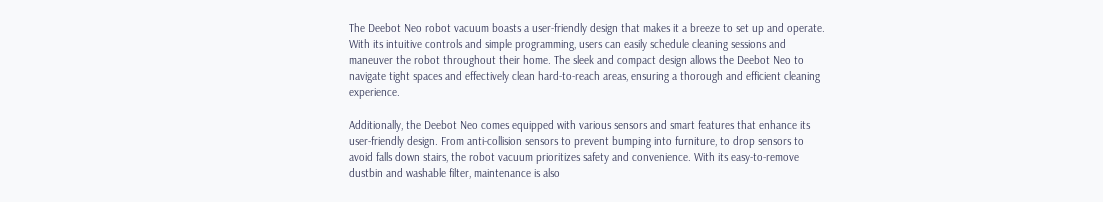The Deebot Neo robot vacuum boasts a user-friendly design that makes it a breeze to set up and operate. With its intuitive controls and simple programming, users can easily schedule cleaning sessions and maneuver the robot throughout their home. The sleek and compact design allows the Deebot Neo to navigate tight spaces and effectively clean hard-to-reach areas, ensuring a thorough and efficient cleaning experience.

Additionally, the Deebot Neo comes equipped with various sensors and smart features that enhance its user-friendly design. From anti-collision sensors to prevent bumping into furniture, to drop sensors to avoid falls down stairs, the robot vacuum prioritizes safety and convenience. With its easy-to-remove dustbin and washable filter, maintenance is also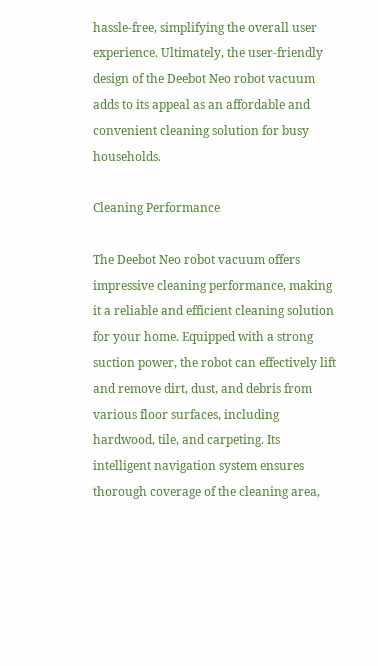hassle-free, simplifying the overall user experience. Ultimately, the user-friendly design of the Deebot Neo robot vacuum adds to its appeal as an affordable and convenient cleaning solution for busy households.

Cleaning Performance

The Deebot Neo robot vacuum offers impressive cleaning performance, making it a reliable and efficient cleaning solution for your home. Equipped with a strong suction power, the robot can effectively lift and remove dirt, dust, and debris from various floor surfaces, including hardwood, tile, and carpeting. Its intelligent navigation system ensures thorough coverage of the cleaning area,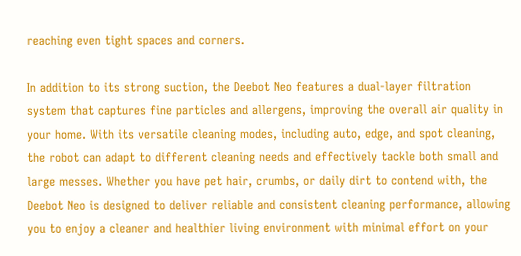reaching even tight spaces and corners.

In addition to its strong suction, the Deebot Neo features a dual-layer filtration system that captures fine particles and allergens, improving the overall air quality in your home. With its versatile cleaning modes, including auto, edge, and spot cleaning, the robot can adapt to different cleaning needs and effectively tackle both small and large messes. Whether you have pet hair, crumbs, or daily dirt to contend with, the Deebot Neo is designed to deliver reliable and consistent cleaning performance, allowing you to enjoy a cleaner and healthier living environment with minimal effort on your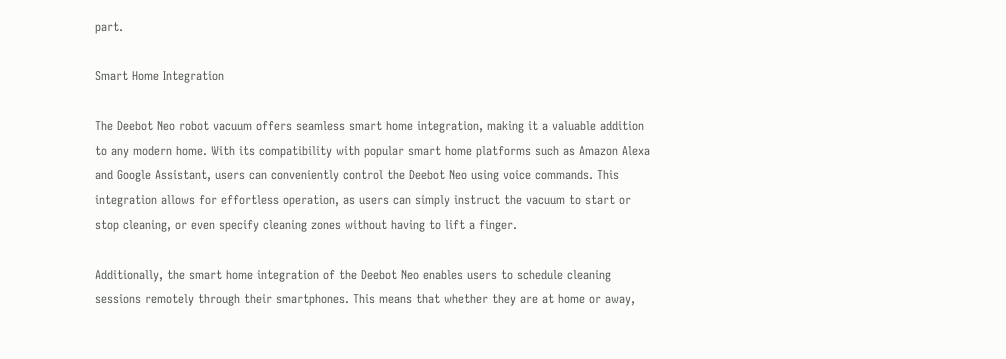part.

Smart Home Integration

The Deebot Neo robot vacuum offers seamless smart home integration, making it a valuable addition to any modern home. With its compatibility with popular smart home platforms such as Amazon Alexa and Google Assistant, users can conveniently control the Deebot Neo using voice commands. This integration allows for effortless operation, as users can simply instruct the vacuum to start or stop cleaning, or even specify cleaning zones without having to lift a finger.

Additionally, the smart home integration of the Deebot Neo enables users to schedule cleaning sessions remotely through their smartphones. This means that whether they are at home or away,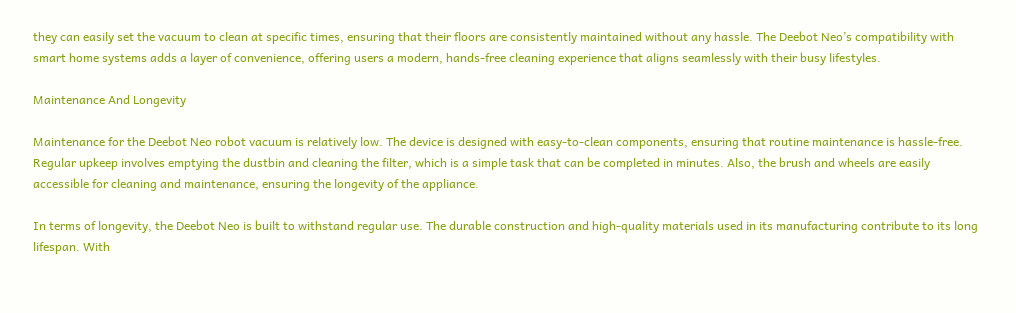they can easily set the vacuum to clean at specific times, ensuring that their floors are consistently maintained without any hassle. The Deebot Neo’s compatibility with smart home systems adds a layer of convenience, offering users a modern, hands-free cleaning experience that aligns seamlessly with their busy lifestyles.

Maintenance And Longevity

Maintenance for the Deebot Neo robot vacuum is relatively low. The device is designed with easy-to-clean components, ensuring that routine maintenance is hassle-free. Regular upkeep involves emptying the dustbin and cleaning the filter, which is a simple task that can be completed in minutes. Also, the brush and wheels are easily accessible for cleaning and maintenance, ensuring the longevity of the appliance.

In terms of longevity, the Deebot Neo is built to withstand regular use. The durable construction and high-quality materials used in its manufacturing contribute to its long lifespan. With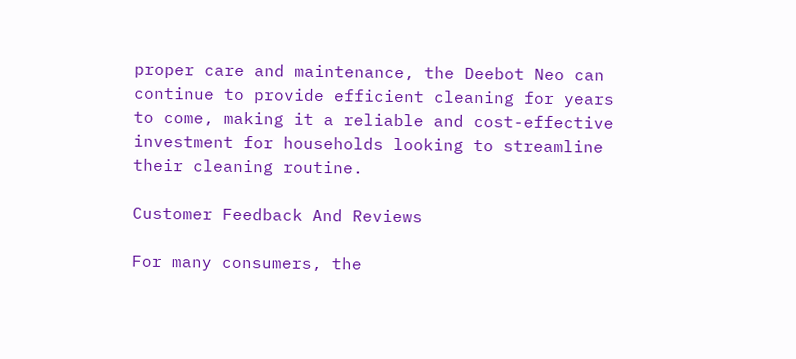proper care and maintenance, the Deebot Neo can continue to provide efficient cleaning for years to come, making it a reliable and cost-effective investment for households looking to streamline their cleaning routine.

Customer Feedback And Reviews

For many consumers, the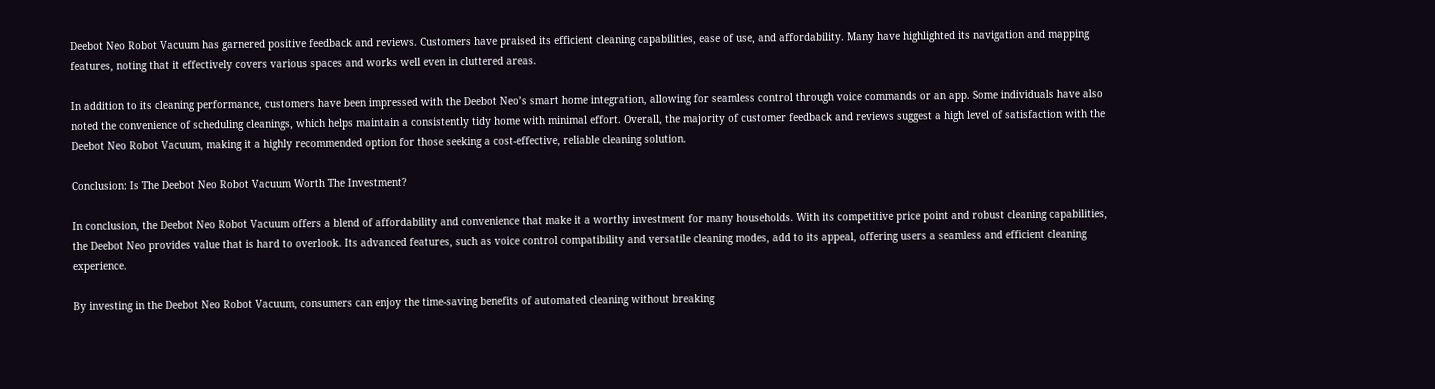Deebot Neo Robot Vacuum has garnered positive feedback and reviews. Customers have praised its efficient cleaning capabilities, ease of use, and affordability. Many have highlighted its navigation and mapping features, noting that it effectively covers various spaces and works well even in cluttered areas.

In addition to its cleaning performance, customers have been impressed with the Deebot Neo’s smart home integration, allowing for seamless control through voice commands or an app. Some individuals have also noted the convenience of scheduling cleanings, which helps maintain a consistently tidy home with minimal effort. Overall, the majority of customer feedback and reviews suggest a high level of satisfaction with the Deebot Neo Robot Vacuum, making it a highly recommended option for those seeking a cost-effective, reliable cleaning solution.

Conclusion: Is The Deebot Neo Robot Vacuum Worth The Investment?

In conclusion, the Deebot Neo Robot Vacuum offers a blend of affordability and convenience that make it a worthy investment for many households. With its competitive price point and robust cleaning capabilities, the Deebot Neo provides value that is hard to overlook. Its advanced features, such as voice control compatibility and versatile cleaning modes, add to its appeal, offering users a seamless and efficient cleaning experience.

By investing in the Deebot Neo Robot Vacuum, consumers can enjoy the time-saving benefits of automated cleaning without breaking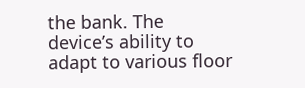the bank. The device’s ability to adapt to various floor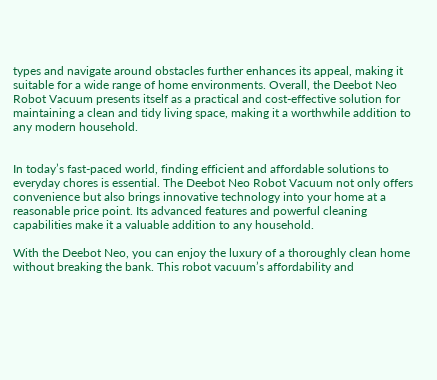types and navigate around obstacles further enhances its appeal, making it suitable for a wide range of home environments. Overall, the Deebot Neo Robot Vacuum presents itself as a practical and cost-effective solution for maintaining a clean and tidy living space, making it a worthwhile addition to any modern household.


In today’s fast-paced world, finding efficient and affordable solutions to everyday chores is essential. The Deebot Neo Robot Vacuum not only offers convenience but also brings innovative technology into your home at a reasonable price point. Its advanced features and powerful cleaning capabilities make it a valuable addition to any household.

With the Deebot Neo, you can enjoy the luxury of a thoroughly clean home without breaking the bank. This robot vacuum’s affordability and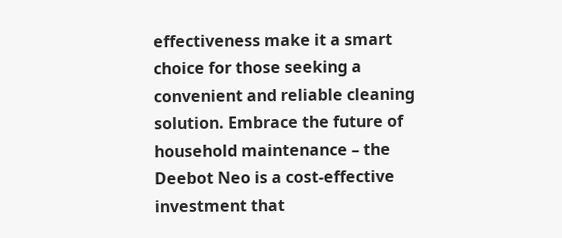effectiveness make it a smart choice for those seeking a convenient and reliable cleaning solution. Embrace the future of household maintenance – the Deebot Neo is a cost-effective investment that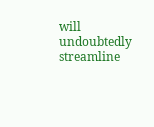will undoubtedly streamline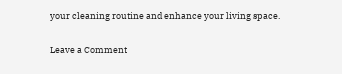your cleaning routine and enhance your living space.

Leave a Comment